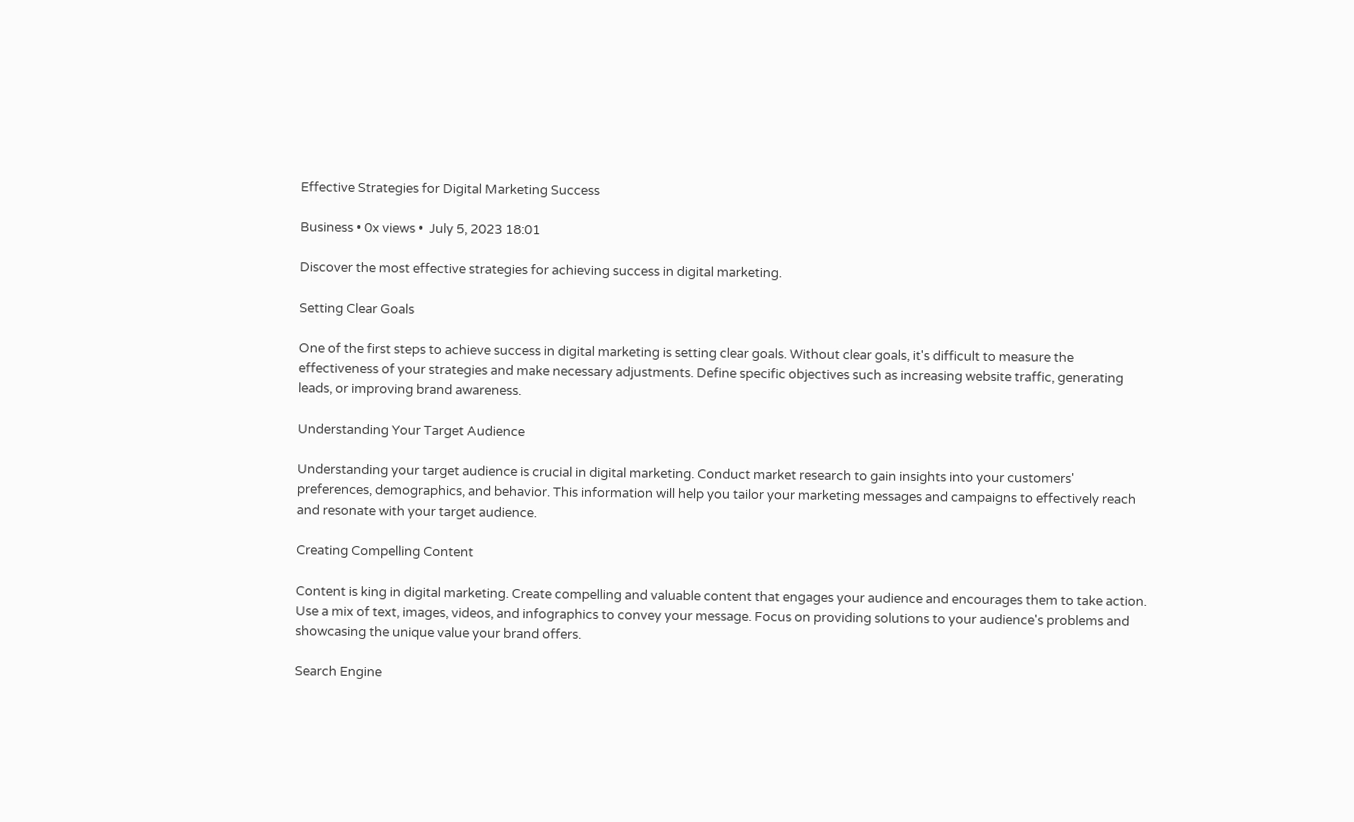Effective Strategies for Digital Marketing Success

Business • 0x views •  July 5, 2023 18:01

Discover the most effective strategies for achieving success in digital marketing.

Setting Clear Goals

One of the first steps to achieve success in digital marketing is setting clear goals. Without clear goals, it's difficult to measure the effectiveness of your strategies and make necessary adjustments. Define specific objectives such as increasing website traffic, generating leads, or improving brand awareness.

Understanding Your Target Audience

Understanding your target audience is crucial in digital marketing. Conduct market research to gain insights into your customers' preferences, demographics, and behavior. This information will help you tailor your marketing messages and campaigns to effectively reach and resonate with your target audience.

Creating Compelling Content

Content is king in digital marketing. Create compelling and valuable content that engages your audience and encourages them to take action. Use a mix of text, images, videos, and infographics to convey your message. Focus on providing solutions to your audience's problems and showcasing the unique value your brand offers.

Search Engine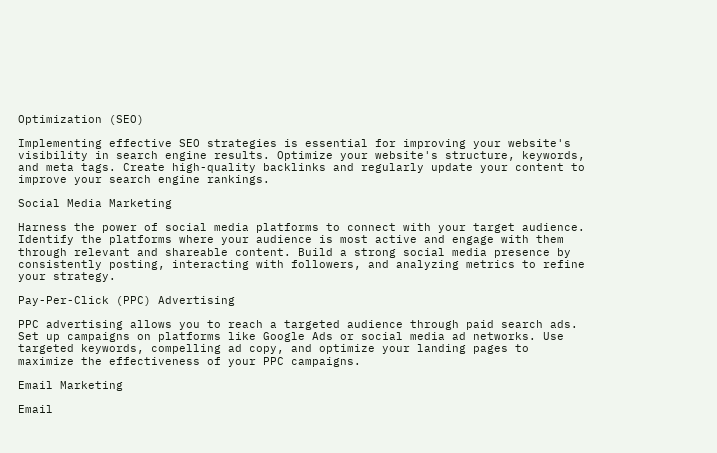Optimization (SEO)

Implementing effective SEO strategies is essential for improving your website's visibility in search engine results. Optimize your website's structure, keywords, and meta tags. Create high-quality backlinks and regularly update your content to improve your search engine rankings.

Social Media Marketing

Harness the power of social media platforms to connect with your target audience. Identify the platforms where your audience is most active and engage with them through relevant and shareable content. Build a strong social media presence by consistently posting, interacting with followers, and analyzing metrics to refine your strategy.

Pay-Per-Click (PPC) Advertising

PPC advertising allows you to reach a targeted audience through paid search ads. Set up campaigns on platforms like Google Ads or social media ad networks. Use targeted keywords, compelling ad copy, and optimize your landing pages to maximize the effectiveness of your PPC campaigns.

Email Marketing

Email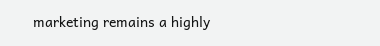marketing remains a highly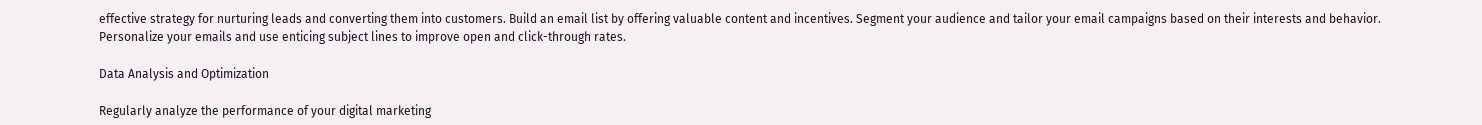effective strategy for nurturing leads and converting them into customers. Build an email list by offering valuable content and incentives. Segment your audience and tailor your email campaigns based on their interests and behavior. Personalize your emails and use enticing subject lines to improve open and click-through rates.

Data Analysis and Optimization

Regularly analyze the performance of your digital marketing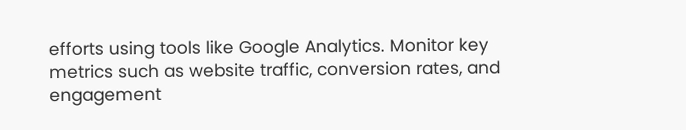efforts using tools like Google Analytics. Monitor key metrics such as website traffic, conversion rates, and engagement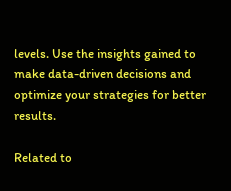levels. Use the insights gained to make data-driven decisions and optimize your strategies for better results.

Related to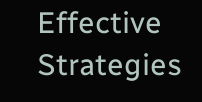Effective Strategies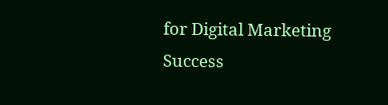for Digital Marketing Success